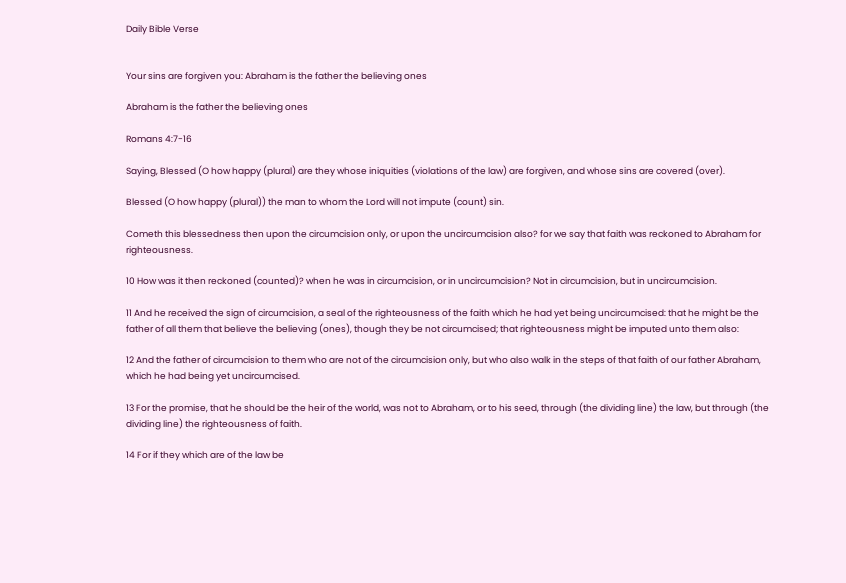Daily Bible Verse


Your sins are forgiven you: Abraham is the father the believing ones

Abraham is the father the believing ones

Romans 4:7-16

Saying, Blessed (O how happy (plural) are they whose iniquities (violations of the law) are forgiven, and whose sins are covered (over).

Blessed (O how happy (plural)) the man to whom the Lord will not impute (count) sin.

Cometh this blessedness then upon the circumcision only, or upon the uncircumcision also? for we say that faith was reckoned to Abraham for righteousness.

10 How was it then reckoned (counted)? when he was in circumcision, or in uncircumcision? Not in circumcision, but in uncircumcision.

11 And he received the sign of circumcision, a seal of the righteousness of the faith which he had yet being uncircumcised: that he might be the father of all them that believe the believing (ones), though they be not circumcised; that righteousness might be imputed unto them also:

12 And the father of circumcision to them who are not of the circumcision only, but who also walk in the steps of that faith of our father Abraham, which he had being yet uncircumcised.

13 For the promise, that he should be the heir of the world, was not to Abraham, or to his seed, through (the dividing line) the law, but through (the dividing line) the righteousness of faith.

14 For if they which are of the law be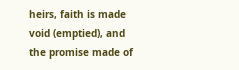heirs, faith is made void (emptied), and the promise made of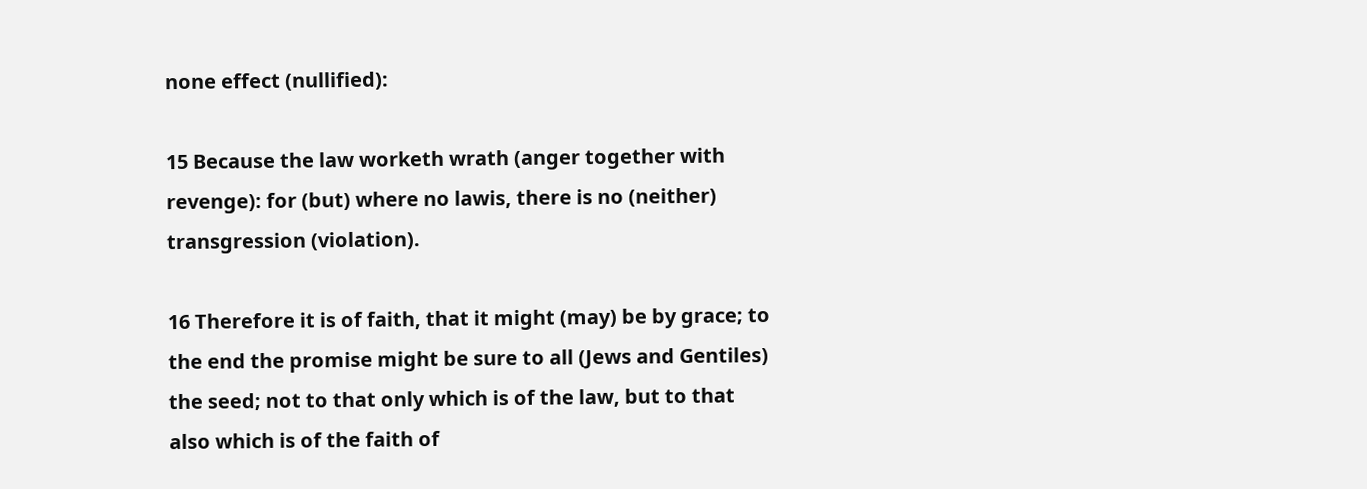none effect (nullified):

15 Because the law worketh wrath (anger together with revenge): for (but) where no lawis, there is no (neither) transgression (violation).

16 Therefore it is of faith, that it might (may) be by grace; to the end the promise might be sure to all (Jews and Gentiles) the seed; not to that only which is of the law, but to that also which is of the faith of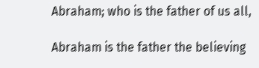Abraham; who is the father of us all,

Abraham is the father the believing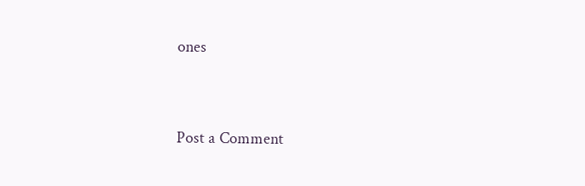ones


Post a Comment